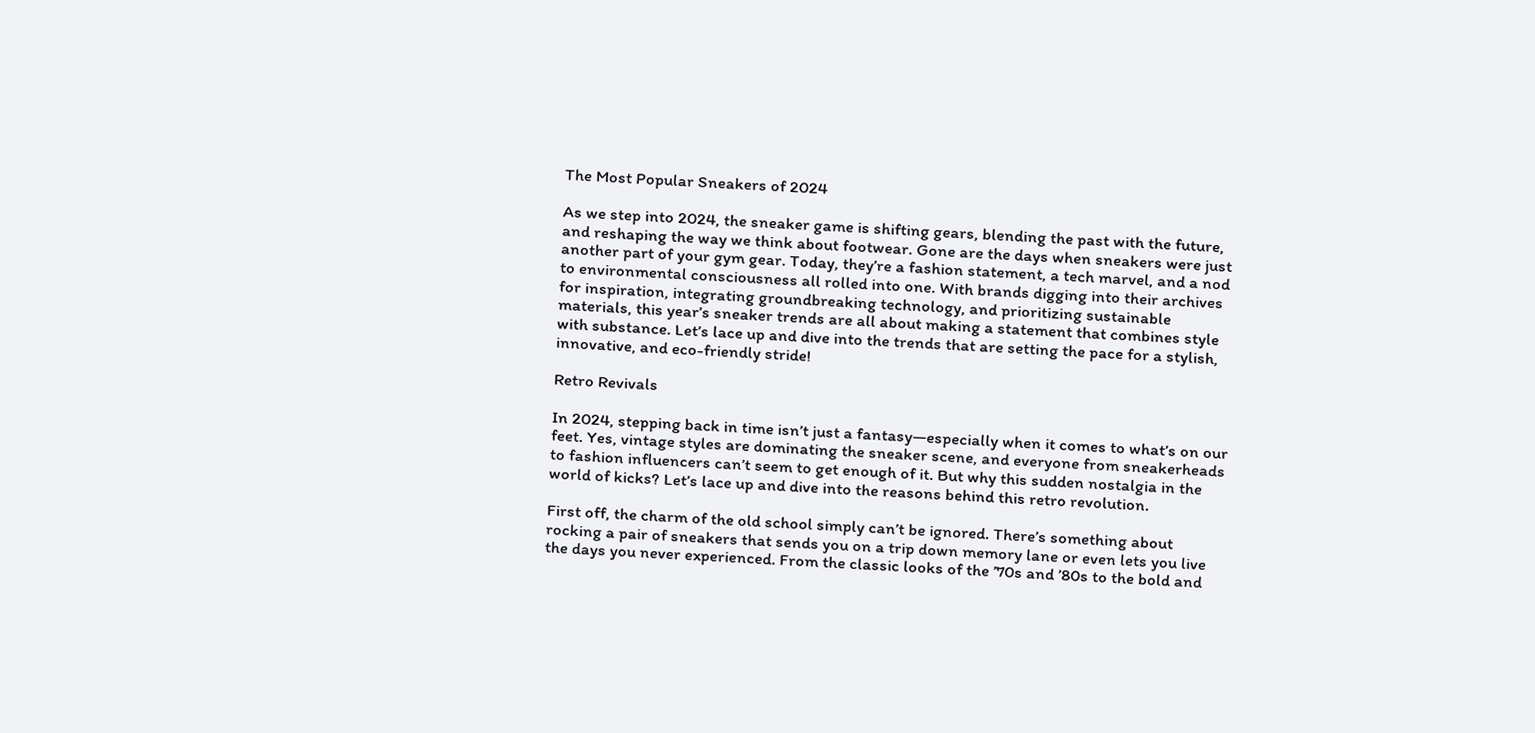The Most Popular Sneakers of 2024

As we step into 2024, the sneaker game is shifting gears, blending the past with the future, and reshaping the way we think about footwear. Gone are the days when sneakers were just another part of your gym gear. Today, they’re a fashion statement, a tech marvel, and a nod to environmental consciousness all rolled into one. With brands digging into their archives for inspiration, integrating groundbreaking technology, and prioritizing sustainable materials, this year’s sneaker trends are all about making a statement that combines style with substance. Let’s lace up and dive into the trends that are setting the pace for a stylish, innovative, and eco-friendly stride!

Retro Revivals

In 2024, stepping back in time isn’t just a fantasy—especially when it comes to what’s on our feet. Yes, vintage styles are dominating the sneaker scene, and everyone from sneakerheads to fashion influencers can’t seem to get enough of it. But why this sudden nostalgia in the world of kicks? Let’s lace up and dive into the reasons behind this retro revolution.

First off, the charm of the old school simply can’t be ignored. There’s something about rocking a pair of sneakers that sends you on a trip down memory lane or even lets you live the days you never experienced. From the classic looks of the ’70s and ’80s to the bold and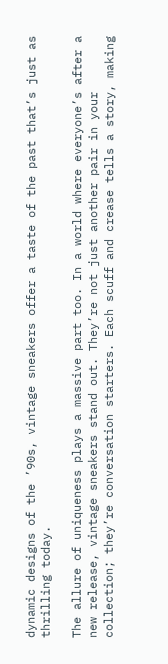dynamic designs of the ’90s, vintage sneakers offer a taste of the past that’s just as thrilling today.

The allure of uniqueness plays a massive part too. In a world where everyone’s after a new release, vintage sneakers stand out. They’re not just another pair in your collection; they’re conversation starters. Each scuff and crease tells a story, making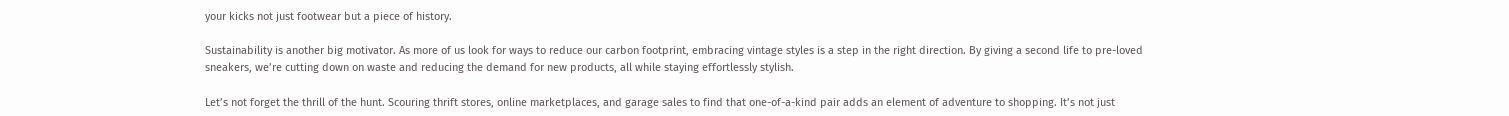your kicks not just footwear but a piece of history.

Sustainability is another big motivator. As more of us look for ways to reduce our carbon footprint, embracing vintage styles is a step in the right direction. By giving a second life to pre-loved sneakers, we’re cutting down on waste and reducing the demand for new products, all while staying effortlessly stylish.

Let’s not forget the thrill of the hunt. Scouring thrift stores, online marketplaces, and garage sales to find that one-of-a-kind pair adds an element of adventure to shopping. It’s not just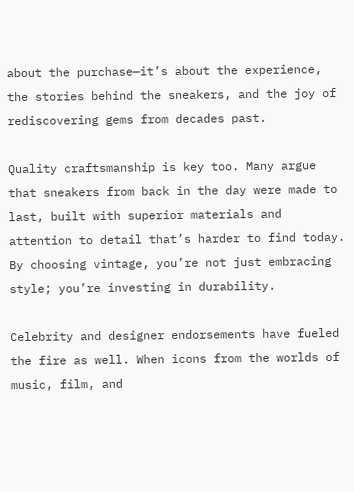about the purchase—it’s about the experience, the stories behind the sneakers, and the joy of rediscovering gems from decades past.

Quality craftsmanship is key too. Many argue that sneakers from back in the day were made to last, built with superior materials and attention to detail that’s harder to find today. By choosing vintage, you’re not just embracing style; you’re investing in durability.

Celebrity and designer endorsements have fueled the fire as well. When icons from the worlds of music, film, and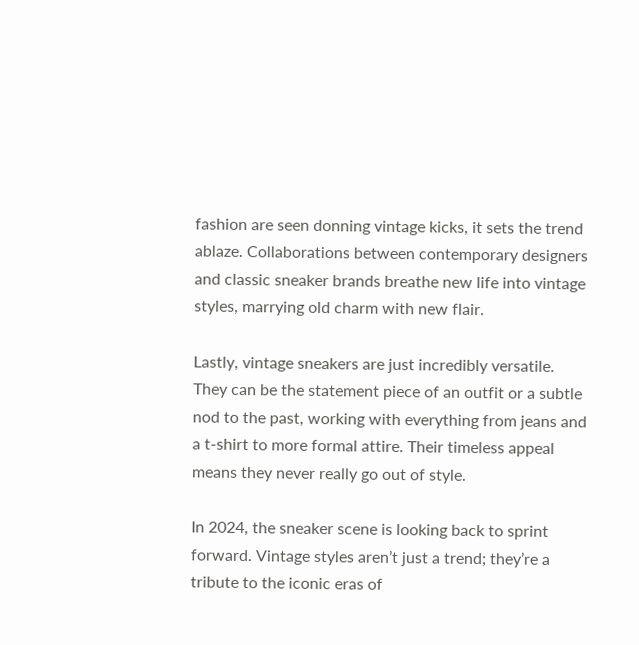fashion are seen donning vintage kicks, it sets the trend ablaze. Collaborations between contemporary designers and classic sneaker brands breathe new life into vintage styles, marrying old charm with new flair.

Lastly, vintage sneakers are just incredibly versatile. They can be the statement piece of an outfit or a subtle nod to the past, working with everything from jeans and a t-shirt to more formal attire. Their timeless appeal means they never really go out of style.

In 2024, the sneaker scene is looking back to sprint forward. Vintage styles aren’t just a trend; they’re a tribute to the iconic eras of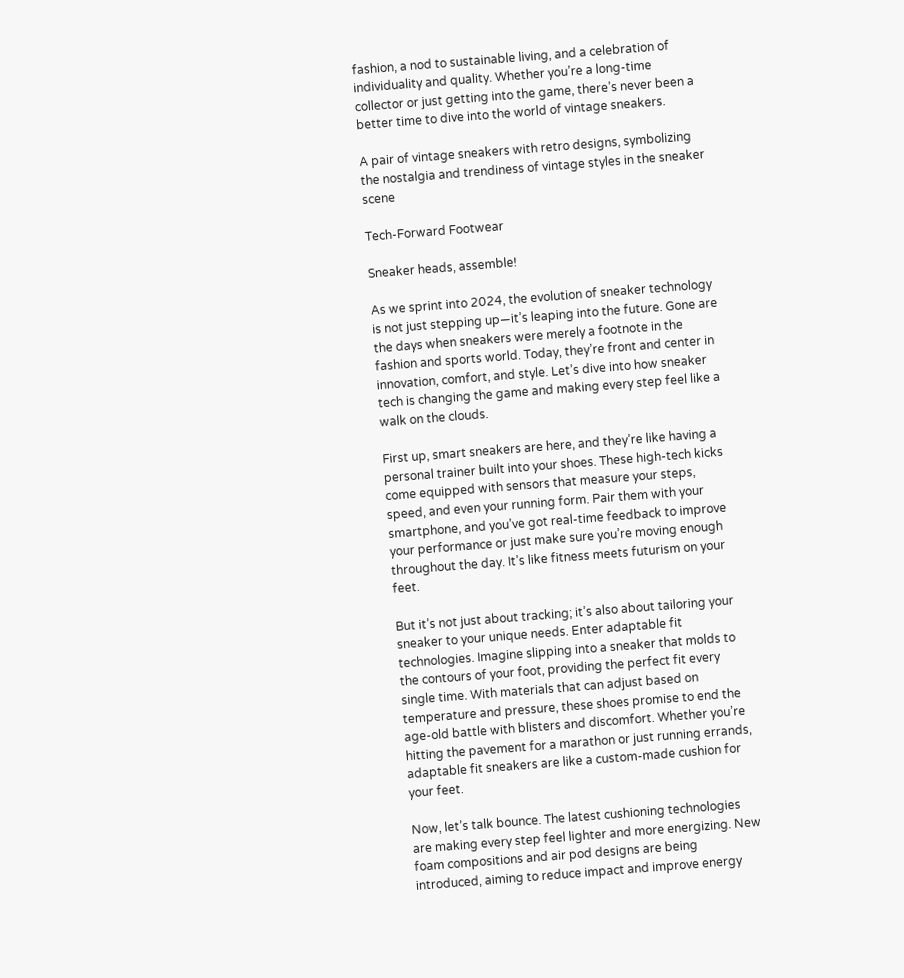fashion, a nod to sustainable living, and a celebration of individuality and quality. Whether you’re a long-time collector or just getting into the game, there’s never been a better time to dive into the world of vintage sneakers.

A pair of vintage sneakers with retro designs, symbolizing the nostalgia and trendiness of vintage styles in the sneaker scene

Tech-Forward Footwear

Sneaker heads, assemble!

As we sprint into 2024, the evolution of sneaker technology is not just stepping up—it’s leaping into the future. Gone are the days when sneakers were merely a footnote in the fashion and sports world. Today, they’re front and center in innovation, comfort, and style. Let’s dive into how sneaker tech is changing the game and making every step feel like a walk on the clouds.

First up, smart sneakers are here, and they’re like having a personal trainer built into your shoes. These high-tech kicks come equipped with sensors that measure your steps, speed, and even your running form. Pair them with your smartphone, and you’ve got real-time feedback to improve your performance or just make sure you’re moving enough throughout the day. It’s like fitness meets futurism on your feet.

But it’s not just about tracking; it’s also about tailoring your sneaker to your unique needs. Enter adaptable fit technologies. Imagine slipping into a sneaker that molds to the contours of your foot, providing the perfect fit every single time. With materials that can adjust based on temperature and pressure, these shoes promise to end the age-old battle with blisters and discomfort. Whether you’re hitting the pavement for a marathon or just running errands, adaptable fit sneakers are like a custom-made cushion for your feet.

Now, let’s talk bounce. The latest cushioning technologies are making every step feel lighter and more energizing. New foam compositions and air pod designs are being introduced, aiming to reduce impact and improve energy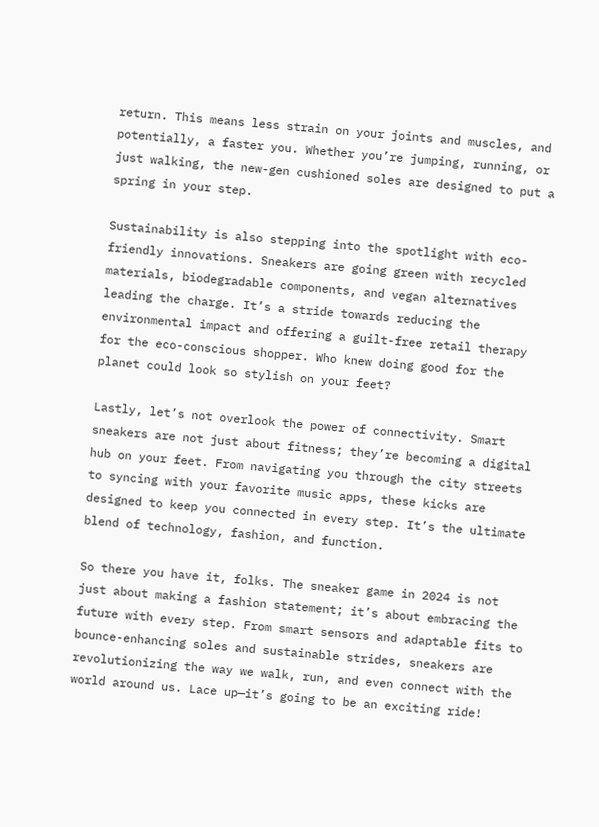return. This means less strain on your joints and muscles, and potentially, a faster you. Whether you’re jumping, running, or just walking, the new-gen cushioned soles are designed to put a spring in your step.

Sustainability is also stepping into the spotlight with eco-friendly innovations. Sneakers are going green with recycled materials, biodegradable components, and vegan alternatives leading the charge. It’s a stride towards reducing the environmental impact and offering a guilt-free retail therapy for the eco-conscious shopper. Who knew doing good for the planet could look so stylish on your feet?

Lastly, let’s not overlook the power of connectivity. Smart sneakers are not just about fitness; they’re becoming a digital hub on your feet. From navigating you through the city streets to syncing with your favorite music apps, these kicks are designed to keep you connected in every step. It’s the ultimate blend of technology, fashion, and function.

So there you have it, folks. The sneaker game in 2024 is not just about making a fashion statement; it’s about embracing the future with every step. From smart sensors and adaptable fits to bounce-enhancing soles and sustainable strides, sneakers are revolutionizing the way we walk, run, and even connect with the world around us. Lace up—it’s going to be an exciting ride!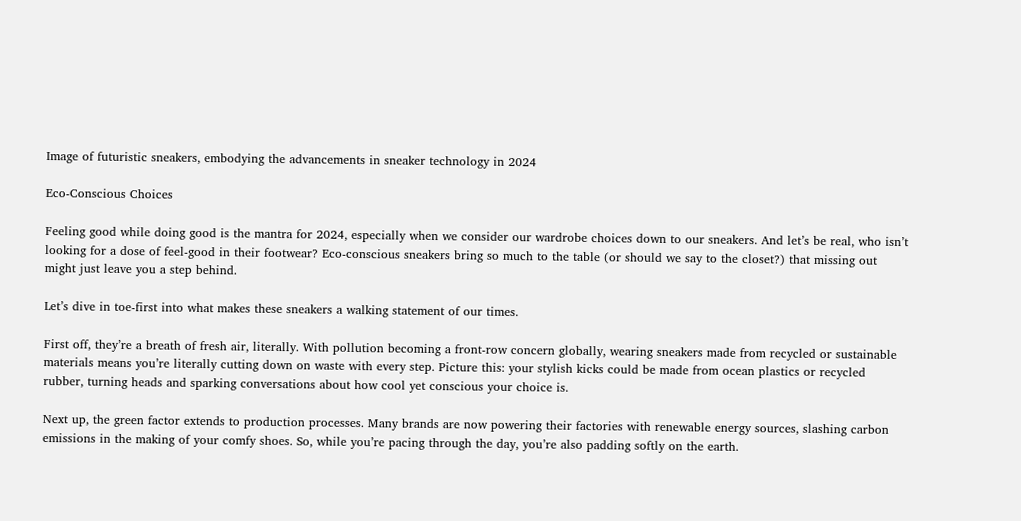Image of futuristic sneakers, embodying the advancements in sneaker technology in 2024

Eco-Conscious Choices

Feeling good while doing good is the mantra for 2024, especially when we consider our wardrobe choices down to our sneakers. And let’s be real, who isn’t looking for a dose of feel-good in their footwear? Eco-conscious sneakers bring so much to the table (or should we say to the closet?) that missing out might just leave you a step behind.

Let’s dive in toe-first into what makes these sneakers a walking statement of our times.

First off, they’re a breath of fresh air, literally. With pollution becoming a front-row concern globally, wearing sneakers made from recycled or sustainable materials means you’re literally cutting down on waste with every step. Picture this: your stylish kicks could be made from ocean plastics or recycled rubber, turning heads and sparking conversations about how cool yet conscious your choice is.

Next up, the green factor extends to production processes. Many brands are now powering their factories with renewable energy sources, slashing carbon emissions in the making of your comfy shoes. So, while you’re pacing through the day, you’re also padding softly on the earth.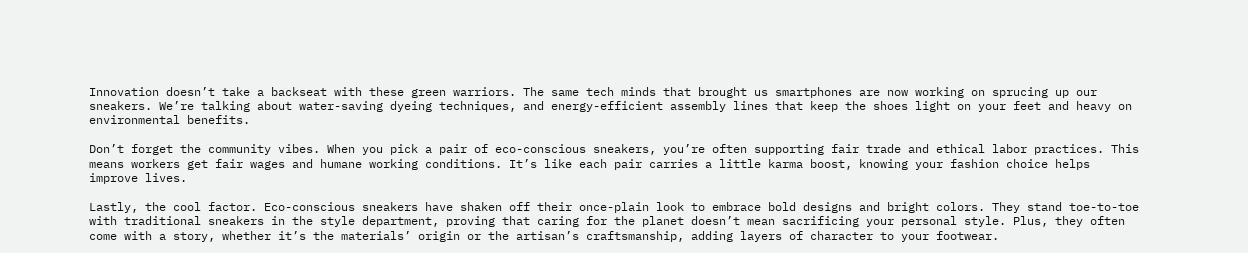Innovation doesn’t take a backseat with these green warriors. The same tech minds that brought us smartphones are now working on sprucing up our sneakers. We’re talking about water-saving dyeing techniques, and energy-efficient assembly lines that keep the shoes light on your feet and heavy on environmental benefits.

Don’t forget the community vibes. When you pick a pair of eco-conscious sneakers, you’re often supporting fair trade and ethical labor practices. This means workers get fair wages and humane working conditions. It’s like each pair carries a little karma boost, knowing your fashion choice helps improve lives.

Lastly, the cool factor. Eco-conscious sneakers have shaken off their once-plain look to embrace bold designs and bright colors. They stand toe-to-toe with traditional sneakers in the style department, proving that caring for the planet doesn’t mean sacrificing your personal style. Plus, they often come with a story, whether it’s the materials’ origin or the artisan’s craftsmanship, adding layers of character to your footwear.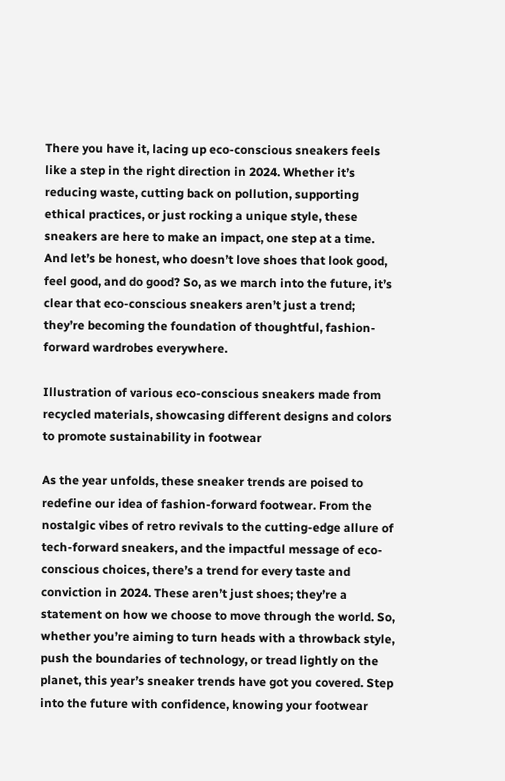There you have it, lacing up eco-conscious sneakers feels like a step in the right direction in 2024. Whether it’s reducing waste, cutting back on pollution, supporting ethical practices, or just rocking a unique style, these sneakers are here to make an impact, one step at a time. And let’s be honest, who doesn’t love shoes that look good, feel good, and do good? So, as we march into the future, it’s clear that eco-conscious sneakers aren’t just a trend; they’re becoming the foundation of thoughtful, fashion-forward wardrobes everywhere.

Illustration of various eco-conscious sneakers made from recycled materials, showcasing different designs and colors to promote sustainability in footwear

As the year unfolds, these sneaker trends are poised to redefine our idea of fashion-forward footwear. From the nostalgic vibes of retro revivals to the cutting-edge allure of tech-forward sneakers, and the impactful message of eco-conscious choices, there’s a trend for every taste and conviction in 2024. These aren’t just shoes; they’re a statement on how we choose to move through the world. So, whether you’re aiming to turn heads with a throwback style, push the boundaries of technology, or tread lightly on the planet, this year’s sneaker trends have got you covered. Step into the future with confidence, knowing your footwear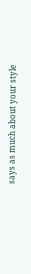says as much about your style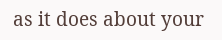as it does about your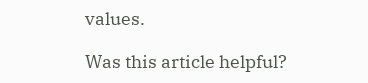values.

Was this article helpful?